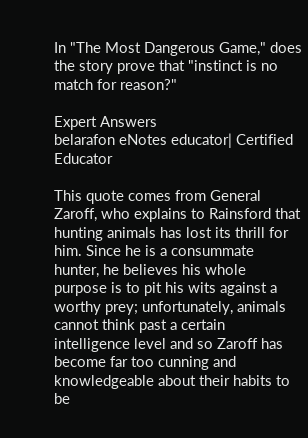In "The Most Dangerous Game," does the story prove that "instinct is no match for reason?"

Expert Answers
belarafon eNotes educator| Certified Educator

This quote comes from General Zaroff, who explains to Rainsford that hunting animals has lost its thrill for him. Since he is a consummate hunter, he believes his whole purpose is to pit his wits against a worthy prey; unfortunately, animals cannot think past a certain intelligence level and so Zaroff has become far too cunning and knowledgeable about their habits to be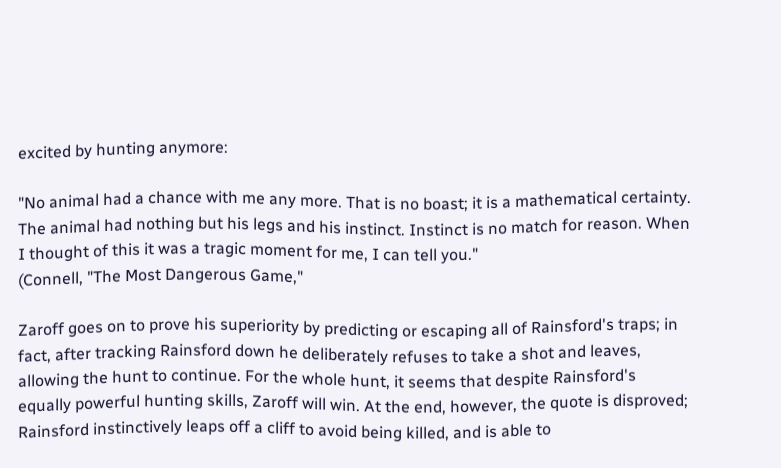excited by hunting anymore:

"No animal had a chance with me any more. That is no boast; it is a mathematical certainty. The animal had nothing but his legs and his instinct. Instinct is no match for reason. When I thought of this it was a tragic moment for me, I can tell you."
(Connell, "The Most Dangerous Game,"

Zaroff goes on to prove his superiority by predicting or escaping all of Rainsford's traps; in fact, after tracking Rainsford down he deliberately refuses to take a shot and leaves, allowing the hunt to continue. For the whole hunt, it seems that despite Rainsford's equally powerful hunting skills, Zaroff will win. At the end, however, the quote is disproved; Rainsford instinctively leaps off a cliff to avoid being killed, and is able to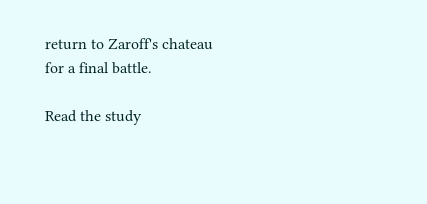return to Zaroff's chateau for a final battle.

Read the study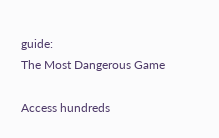guide:
The Most Dangerous Game

Access hundreds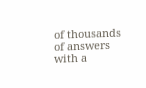of thousands of answers with a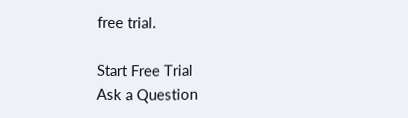free trial.

Start Free Trial
Ask a Question